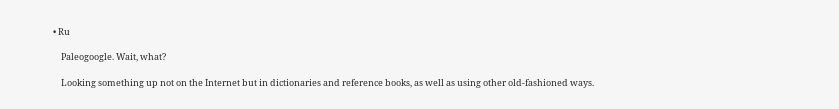• Ru

    Paleogoogle. Wait, what?

    Looking something up not on the Internet but in dictionaries and reference books, as well as using other old-fashioned ways.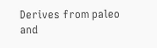Derives from paleo and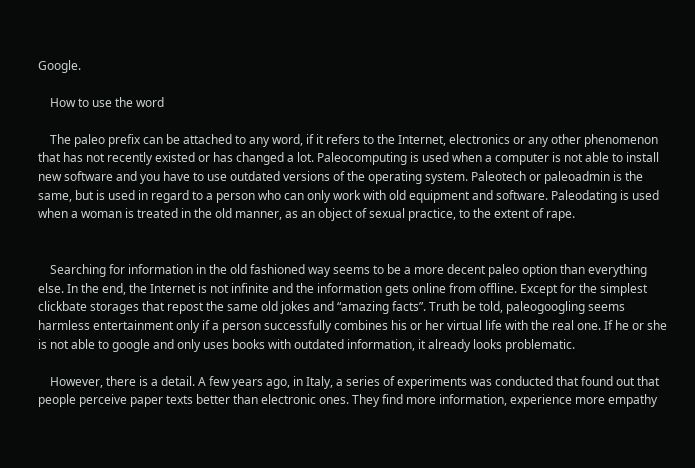Google.

    How to use the word

    The paleo prefix can be attached to any word, if it refers to the Internet, electronics or any other phenomenon that has not recently existed or has changed a lot. Paleocomputing is used when a computer is not able to install new software and you have to use outdated versions of the operating system. Paleotech or paleoadmin is the same, but is used in regard to a person who can only work with old equipment and software. Paleodating is used when a woman is treated in the old manner, as an object of sexual practice, to the extent of rape.


    Searching for information in the old fashioned way seems to be a more decent paleo option than everything else. In the end, the Internet is not infinite and the information gets online from offline. Except for the simplest clickbate storages that repost the same old jokes and “amazing facts”. Truth be told, paleogoogling seems harmless entertainment only if a person successfully combines his or her virtual life with the real one. If he or she is not able to google and only uses books with outdated information, it already looks problematic.

    However, there is a detail. A few years ago, in Italy, a series of experiments was conducted that found out that people perceive paper texts better than electronic ones. They find more information, experience more empathy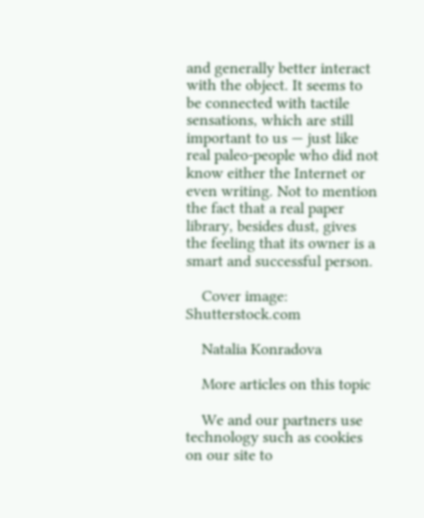and generally better interact with the object. It seems to be connected with tactile sensations, which are still important to us — just like real paleo-people who did not know either the Internet or even writing. Not to mention the fact that a real paper library, besides dust, gives the feeling that its owner is a smart and successful person.

    Cover image: Shutterstock.com

    Natalia Konradova

    More articles on this topic

    We and our partners use technology such as cookies on our site to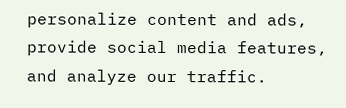personalize content and ads, provide social media features, and analyze our traffic.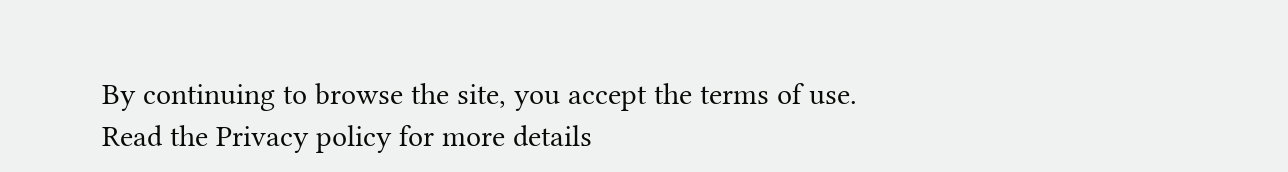By continuing to browse the site, you accept the terms of use. Read the Privacy policy for more details